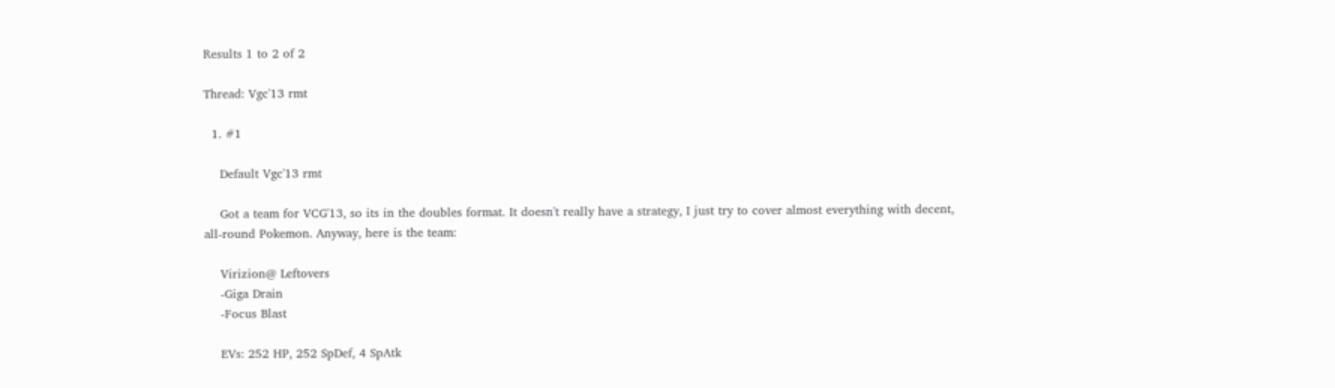Results 1 to 2 of 2

Thread: Vgc'13 rmt

  1. #1

    Default Vgc'13 rmt

    Got a team for VCG'13, so its in the doubles format. It doesn't really have a strategy, I just try to cover almost everything with decent, all-round Pokemon. Anyway, here is the team:

    Virizion@ Leftovers
    -Giga Drain
    -Focus Blast

    EVs: 252 HP, 252 SpDef, 4 SpAtk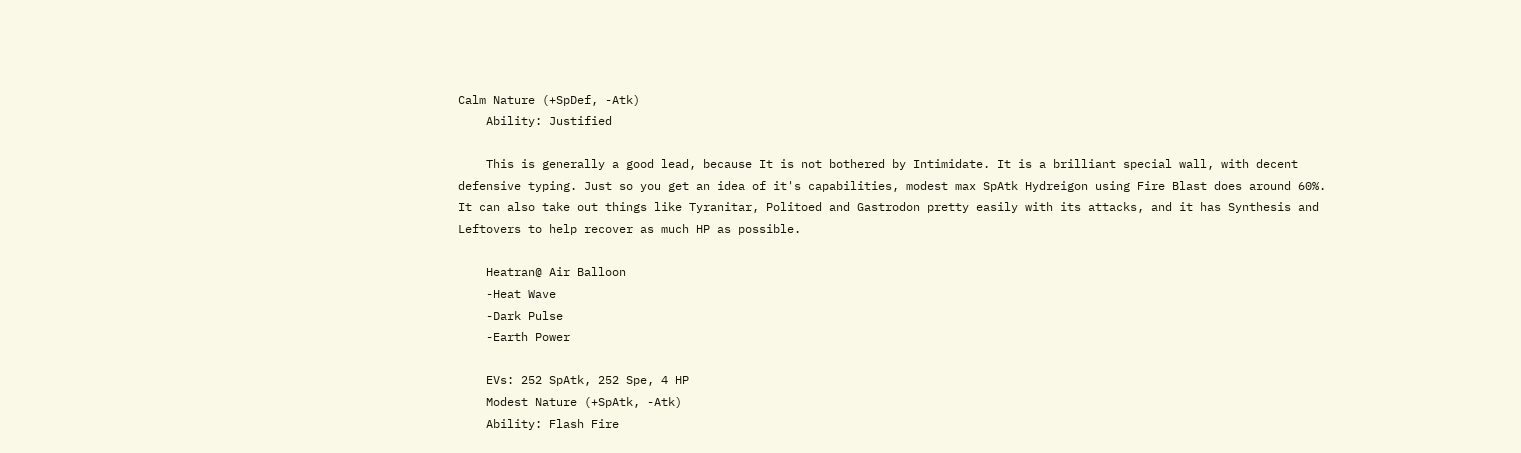Calm Nature (+SpDef, -Atk)
    Ability: Justified

    This is generally a good lead, because It is not bothered by Intimidate. It is a brilliant special wall, with decent defensive typing. Just so you get an idea of it's capabilities, modest max SpAtk Hydreigon using Fire Blast does around 60%. It can also take out things like Tyranitar, Politoed and Gastrodon pretty easily with its attacks, and it has Synthesis and Leftovers to help recover as much HP as possible.

    Heatran@ Air Balloon
    -Heat Wave
    -Dark Pulse
    -Earth Power

    EVs: 252 SpAtk, 252 Spe, 4 HP
    Modest Nature (+SpAtk, -Atk)
    Ability: Flash Fire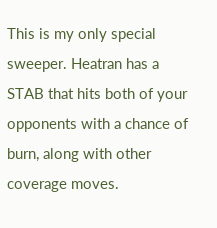This is my only special sweeper. Heatran has a STAB that hits both of your opponents with a chance of burn, along with other coverage moves.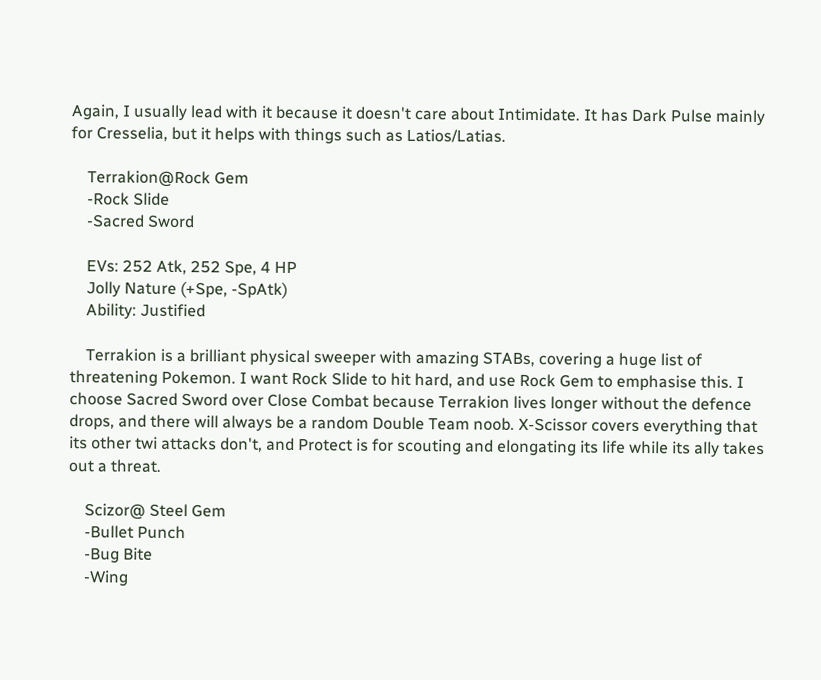Again, I usually lead with it because it doesn't care about Intimidate. It has Dark Pulse mainly for Cresselia, but it helps with things such as Latios/Latias.

    Terrakion@Rock Gem
    -Rock Slide
    -Sacred Sword

    EVs: 252 Atk, 252 Spe, 4 HP
    Jolly Nature (+Spe, -SpAtk)
    Ability: Justified

    Terrakion is a brilliant physical sweeper with amazing STABs, covering a huge list of threatening Pokemon. I want Rock Slide to hit hard, and use Rock Gem to emphasise this. I choose Sacred Sword over Close Combat because Terrakion lives longer without the defence drops, and there will always be a random Double Team noob. X-Scissor covers everything that its other twi attacks don't, and Protect is for scouting and elongating its life while its ally takes out a threat.

    Scizor@ Steel Gem
    -Bullet Punch
    -Bug Bite
    -Wing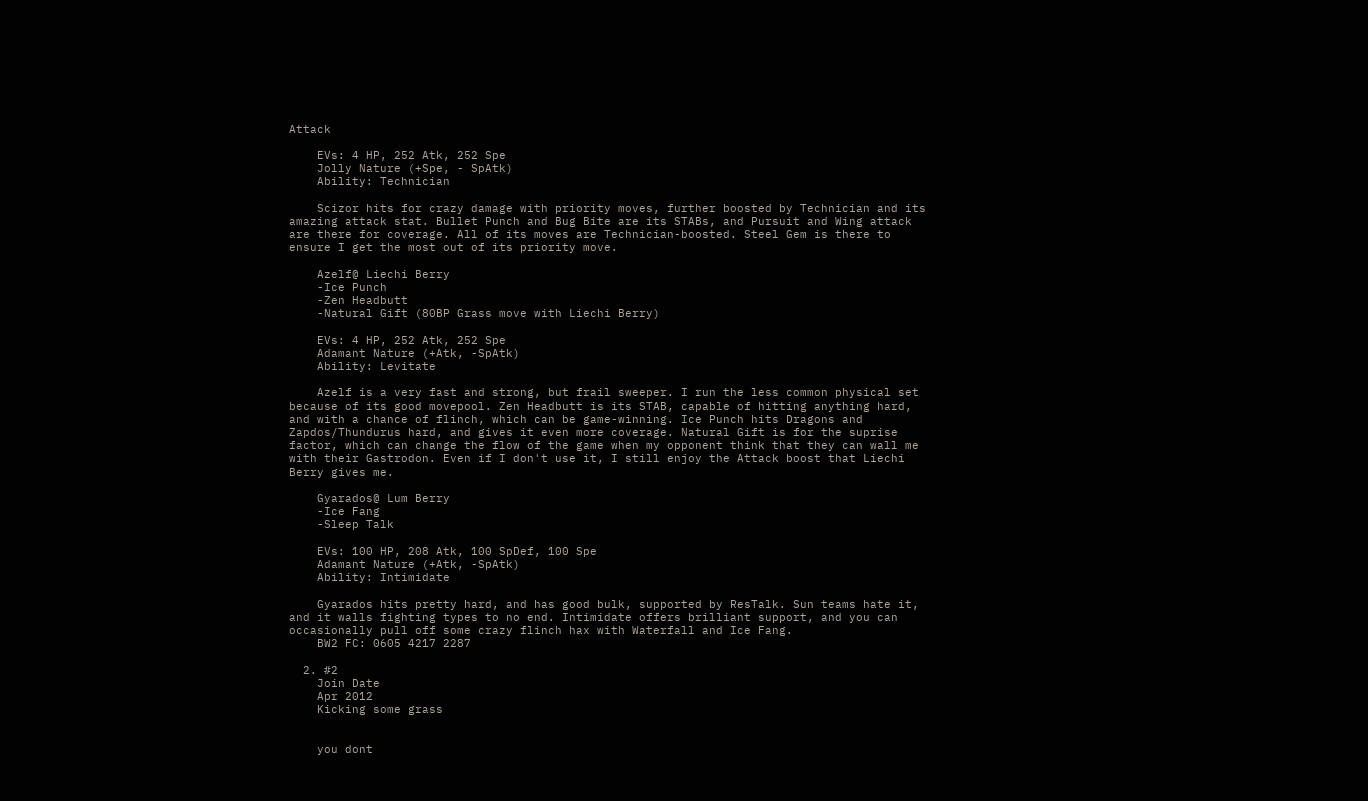Attack

    EVs: 4 HP, 252 Atk, 252 Spe
    Jolly Nature (+Spe, - SpAtk)
    Ability: Technician

    Scizor hits for crazy damage with priority moves, further boosted by Technician and its amazing attack stat. Bullet Punch and Bug Bite are its STABs, and Pursuit and Wing attack are there for coverage. All of its moves are Technician-boosted. Steel Gem is there to ensure I get the most out of its priority move.

    Azelf@ Liechi Berry
    -Ice Punch
    -Zen Headbutt
    -Natural Gift (80BP Grass move with Liechi Berry)

    EVs: 4 HP, 252 Atk, 252 Spe
    Adamant Nature (+Atk, -SpAtk)
    Ability: Levitate

    Azelf is a very fast and strong, but frail sweeper. I run the less common physical set because of its good movepool. Zen Headbutt is its STAB, capable of hitting anything hard, and with a chance of flinch, which can be game-winning. Ice Punch hits Dragons and Zapdos/Thundurus hard, and gives it even more coverage. Natural Gift is for the suprise factor, which can change the flow of the game when my opponent think that they can wall me with their Gastrodon. Even if I don't use it, I still enjoy the Attack boost that Liechi Berry gives me.

    Gyarados@ Lum Berry
    -Ice Fang
    -Sleep Talk

    EVs: 100 HP, 208 Atk, 100 SpDef, 100 Spe
    Adamant Nature (+Atk, -SpAtk)
    Ability: Intimidate

    Gyarados hits pretty hard, and has good bulk, supported by ResTalk. Sun teams hate it, and it walls fighting types to no end. Intimidate offers brilliant support, and you can occasionally pull off some crazy flinch hax with Waterfall and Ice Fang.
    BW2 FC: 0605 4217 2287

  2. #2
    Join Date
    Apr 2012
    Kicking some grass


    you dont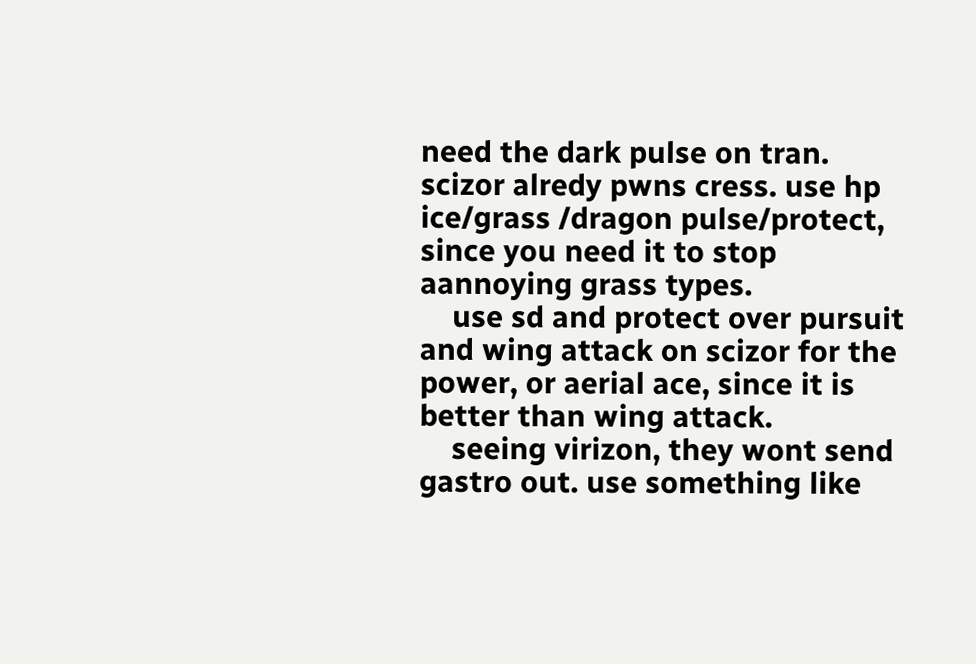need the dark pulse on tran. scizor alredy pwns cress. use hp ice/grass /dragon pulse/protect, since you need it to stop aannoying grass types.
    use sd and protect over pursuit and wing attack on scizor for the power, or aerial ace, since it is better than wing attack.
    seeing virizon, they wont send gastro out. use something like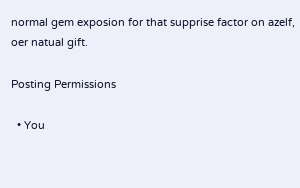normal gem exposion for that supprise factor on azelf, oer natual gift.

Posting Permissions

  • You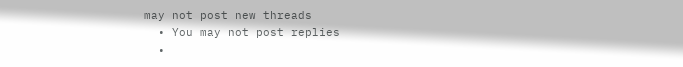may not post new threads
  • You may not post replies
  •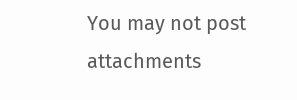You may not post attachments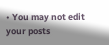• You may not edit your posts